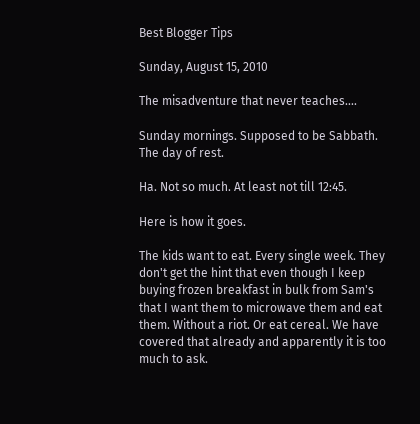Best Blogger Tips

Sunday, August 15, 2010

The misadventure that never teaches....

Sunday mornings. Supposed to be Sabbath. The day of rest.

Ha. Not so much. At least not till 12:45.

Here is how it goes.

The kids want to eat. Every single week. They don't get the hint that even though I keep buying frozen breakfast in bulk from Sam's that I want them to microwave them and eat them. Without a riot. Or eat cereal. We have covered that already and apparently it is too much to ask.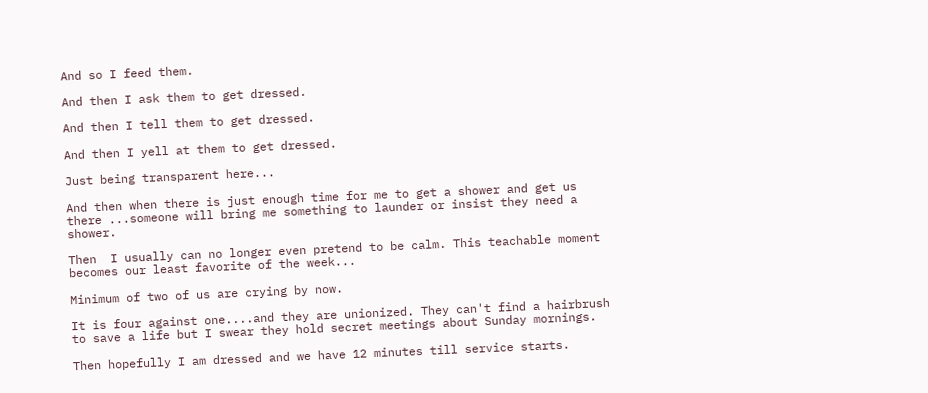And so I feed them.

And then I ask them to get dressed.

And then I tell them to get dressed.

And then I yell at them to get dressed.

Just being transparent here...

And then when there is just enough time for me to get a shower and get us there ...someone will bring me something to launder or insist they need a shower.

Then  I usually can no longer even pretend to be calm. This teachable moment becomes our least favorite of the week...

Minimum of two of us are crying by now.

It is four against one....and they are unionized. They can't find a hairbrush to save a life but I swear they hold secret meetings about Sunday mornings.

Then hopefully I am dressed and we have 12 minutes till service starts.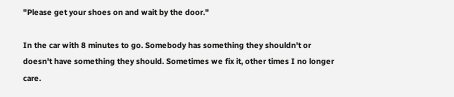"Please get your shoes on and wait by the door."

In the car with 8 minutes to go. Somebody has something they shouldn't or doesn't have something they should. Sometimes we fix it, other times I no longer care.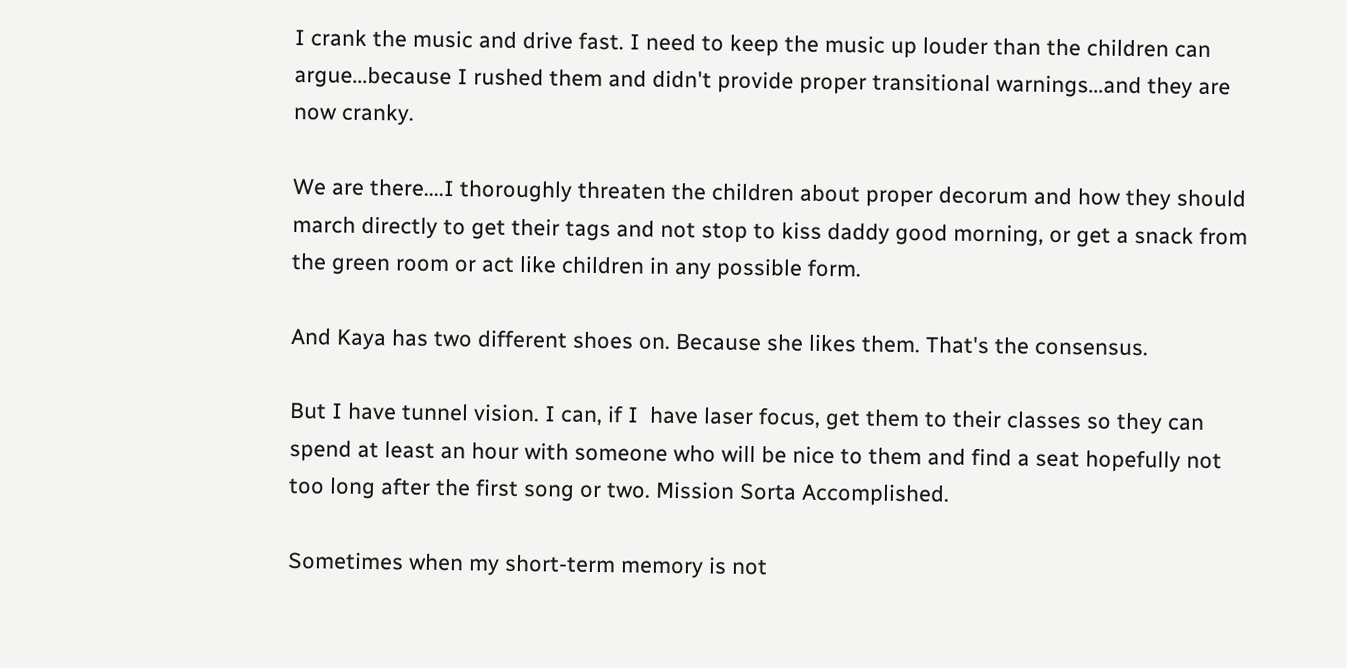I crank the music and drive fast. I need to keep the music up louder than the children can argue...because I rushed them and didn't provide proper transitional warnings...and they are now cranky.

We are there....I thoroughly threaten the children about proper decorum and how they should march directly to get their tags and not stop to kiss daddy good morning, or get a snack from the green room or act like children in any possible form.

And Kaya has two different shoes on. Because she likes them. That's the consensus.

But I have tunnel vision. I can, if I  have laser focus, get them to their classes so they can spend at least an hour with someone who will be nice to them and find a seat hopefully not too long after the first song or two. Mission Sorta Accomplished.

Sometimes when my short-term memory is not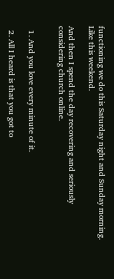functioning we do this Saturday night and Sunday morning. Like this weekend.

And then I spend the day recovering and seriously considering church online.


  1. And you love every minute of it.

  2. All I heard is that you got to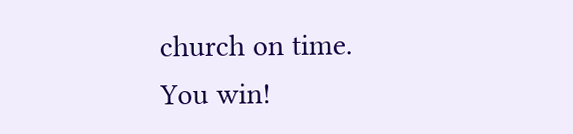church on time. You win!